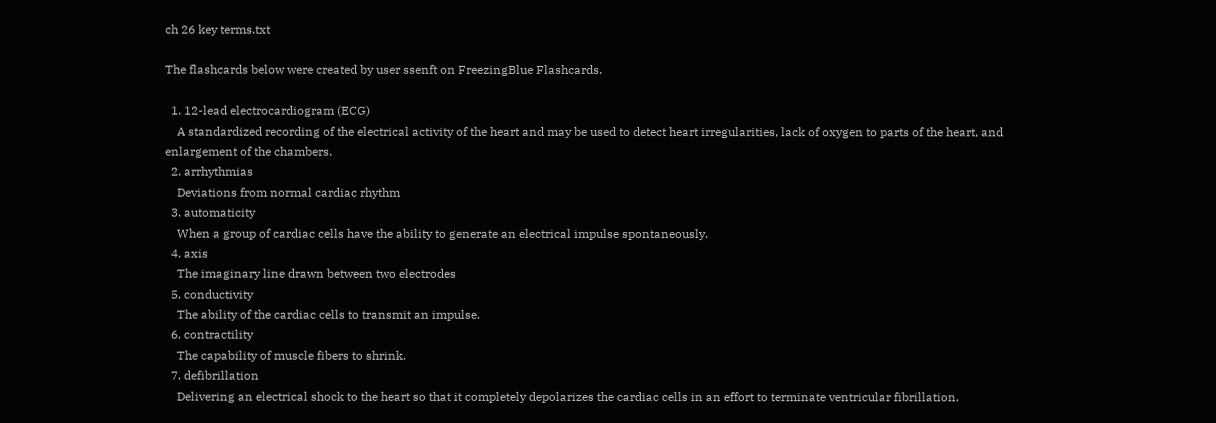ch 26 key terms.txt

The flashcards below were created by user ssenft on FreezingBlue Flashcards.

  1. 12-lead electrocardiogram (ECG)
    A standardized recording of the electrical activity of the heart and may be used to detect heart irregularities, lack of oxygen to parts of the heart, and enlargement of the chambers.
  2. arrhythmias
    Deviations from normal cardiac rhythm
  3. automaticity
    When a group of cardiac cells have the ability to generate an electrical impulse spontaneously.
  4. axis
    The imaginary line drawn between two electrodes
  5. conductivity
    The ability of the cardiac cells to transmit an impulse.
  6. contractility
    The capability of muscle fibers to shrink.
  7. defibrillation
    Delivering an electrical shock to the heart so that it completely depolarizes the cardiac cells in an effort to terminate ventricular fibrillation.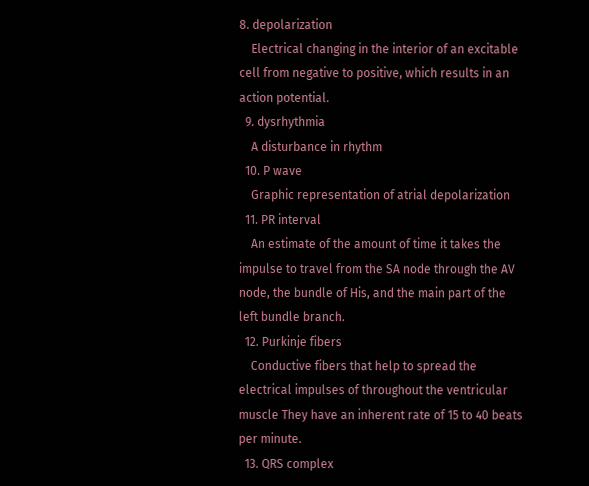8. depolarization
    Electrical changing in the interior of an excitable cell from negative to positive, which results in an action potential.
  9. dysrhythmia
    A disturbance in rhythm
  10. P wave
    Graphic representation of atrial depolarization
  11. PR interval
    An estimate of the amount of time it takes the impulse to travel from the SA node through the AV node, the bundle of His, and the main part of the left bundle branch.
  12. Purkinje fibers
    Conductive fibers that help to spread the electrical impulses of throughout the ventricular muscle They have an inherent rate of 15 to 40 beats per minute.
  13. QRS complex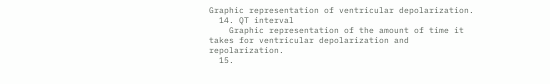Graphic representation of ventricular depolarization.
  14. QT interval
    Graphic representation of the amount of time it takes for ventricular depolarization and repolarization.
  15.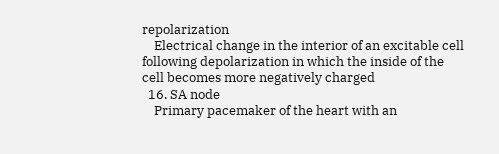repolarization
    Electrical change in the interior of an excitable cell following depolarization in which the inside of the cell becomes more negatively charged
  16. SA node
    Primary pacemaker of the heart with an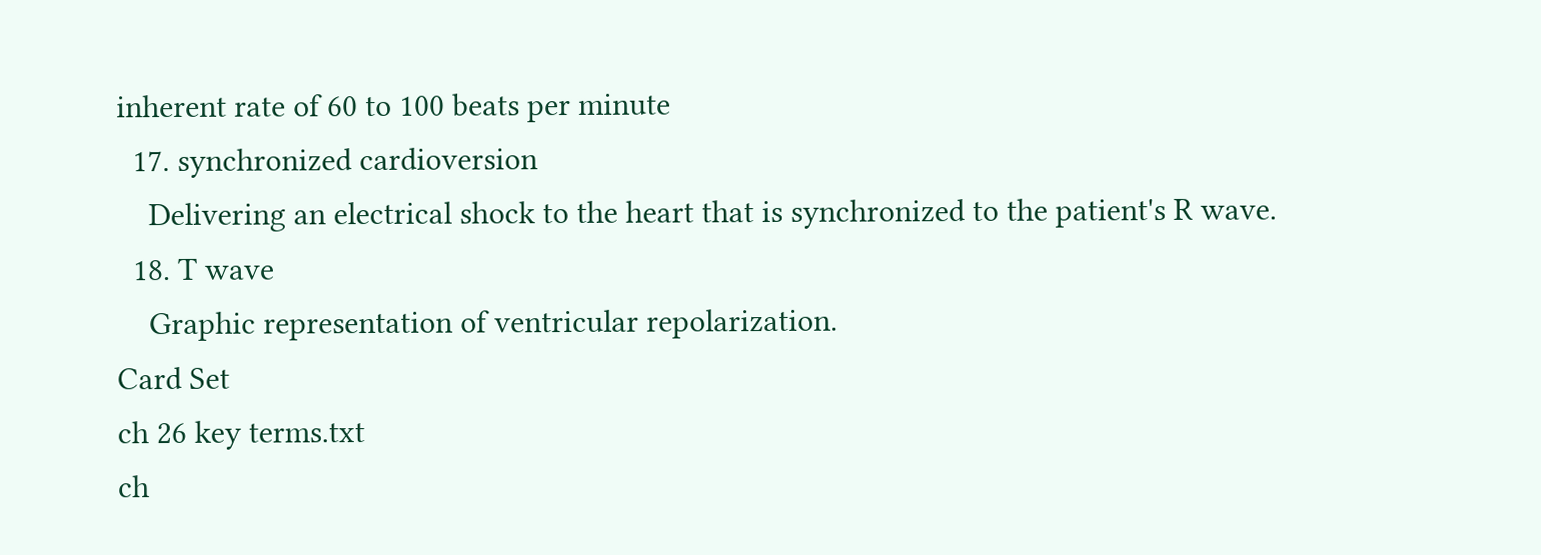inherent rate of 60 to 100 beats per minute
  17. synchronized cardioversion
    Delivering an electrical shock to the heart that is synchronized to the patient's R wave.
  18. T wave
    Graphic representation of ventricular repolarization.
Card Set
ch 26 key terms.txt
ch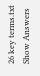26 key terms.txt
Show Answers